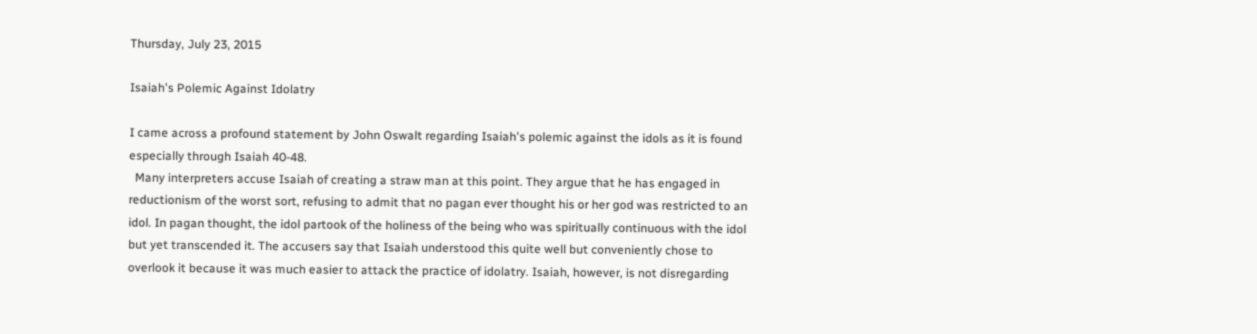Thursday, July 23, 2015

Isaiah's Polemic Against Idolatry

I came across a profound statement by John Oswalt regarding Isaiah's polemic against the idols as it is found especially through Isaiah 40-48.
  Many interpreters accuse Isaiah of creating a straw man at this point. They argue that he has engaged in reductionism of the worst sort, refusing to admit that no pagan ever thought his or her god was restricted to an idol. In pagan thought, the idol partook of the holiness of the being who was spiritually continuous with the idol but yet transcended it. The accusers say that Isaiah understood this quite well but conveniently chose to overlook it because it was much easier to attack the practice of idolatry. Isaiah, however, is not disregarding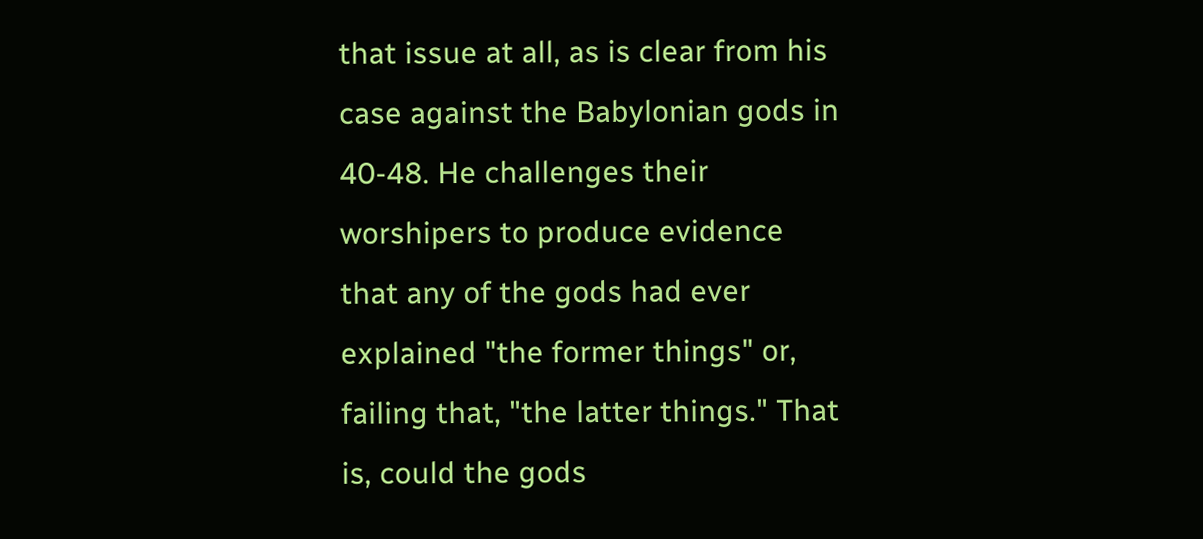that issue at all, as is clear from his case against the Babylonian gods in 40-48. He challenges their worshipers to produce evidence that any of the gods had ever explained "the former things" or, failing that, "the latter things." That is, could the gods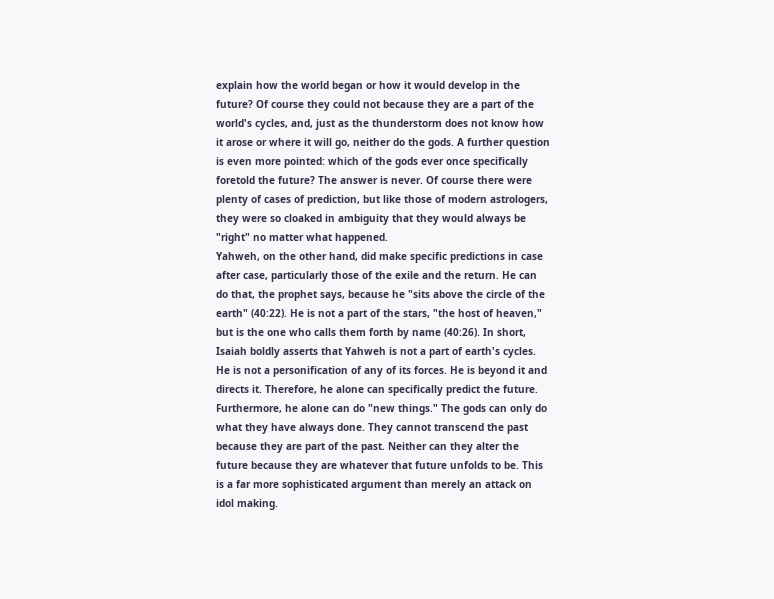explain how the world began or how it would develop in the future? Of course they could not because they are a part of the world's cycles, and, just as the thunderstorm does not know how it arose or where it will go, neither do the gods. A further question is even more pointed: which of the gods ever once specifically foretold the future? The answer is never. Of course there were plenty of cases of prediction, but like those of modern astrologers, they were so cloaked in ambiguity that they would always be "right" no matter what happened.
Yahweh, on the other hand, did make specific predictions in case after case, particularly those of the exile and the return. He can do that, the prophet says, because he "sits above the circle of the earth" (40:22). He is not a part of the stars, "the host of heaven," but is the one who calls them forth by name (40:26). In short, Isaiah boldly asserts that Yahweh is not a part of earth's cycles. He is not a personification of any of its forces. He is beyond it and directs it. Therefore, he alone can specifically predict the future. Furthermore, he alone can do "new things." The gods can only do what they have always done. They cannot transcend the past because they are part of the past. Neither can they alter the future because they are whatever that future unfolds to be. This is a far more sophisticated argument than merely an attack on idol making.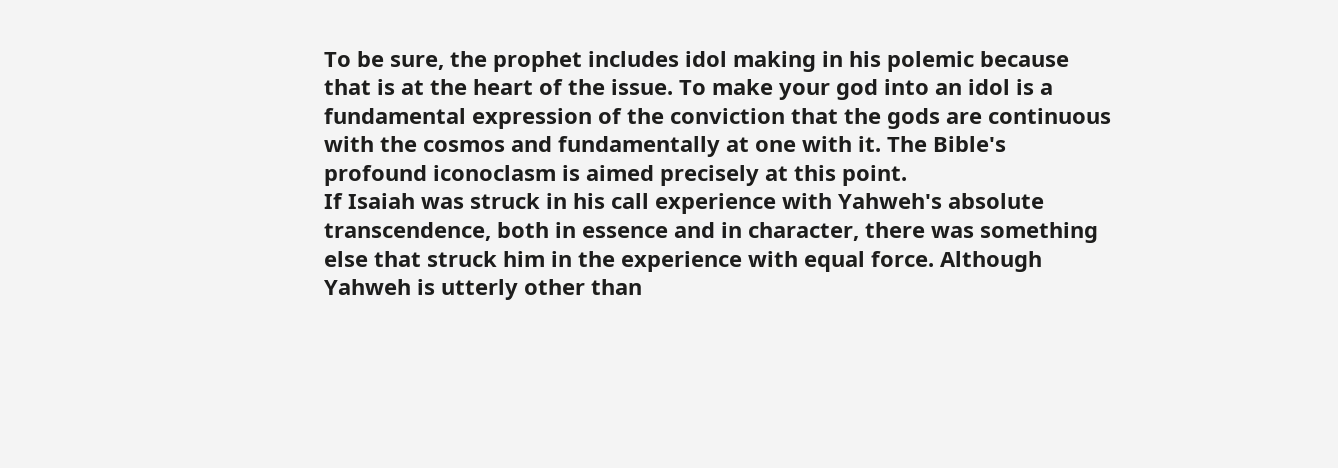To be sure, the prophet includes idol making in his polemic because that is at the heart of the issue. To make your god into an idol is a fundamental expression of the conviction that the gods are continuous with the cosmos and fundamentally at one with it. The Bible's profound iconoclasm is aimed precisely at this point.
If Isaiah was struck in his call experience with Yahweh's absolute transcendence, both in essence and in character, there was something else that struck him in the experience with equal force. Although Yahweh is utterly other than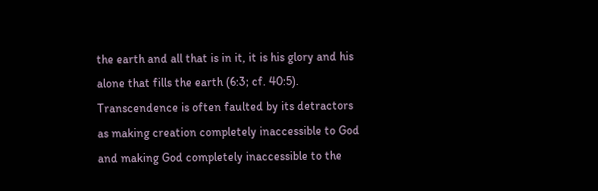the earth and all that is in it, it is his glory and his alone that fills the earth (6:3; cf. 40:5). Transcendence is often faulted by its detractors as making creation completely inaccessible to God and making God completely inaccessible to the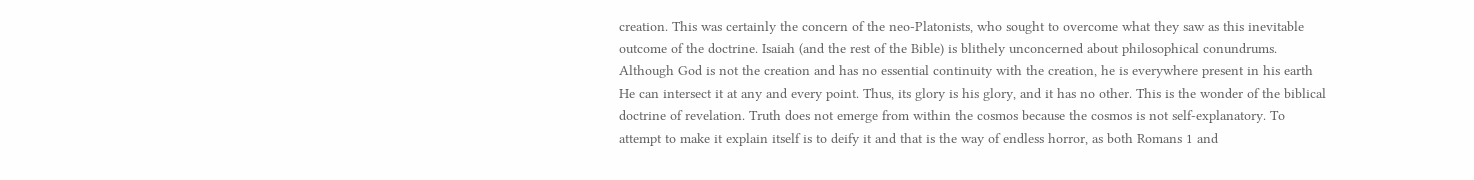creation. This was certainly the concern of the neo-Platonists, who sought to overcome what they saw as this inevitable outcome of the doctrine. Isaiah (and the rest of the Bible) is blithely unconcerned about philosophical conundrums. Although God is not the creation and has no essential continuity with the creation, he is everywhere present in his earth He can intersect it at any and every point. Thus, its glory is his glory, and it has no other. This is the wonder of the biblical doctrine of revelation. Truth does not emerge from within the cosmos because the cosmos is not self-explanatory. To attempt to make it explain itself is to deify it and that is the way of endless horror, as both Romans 1 and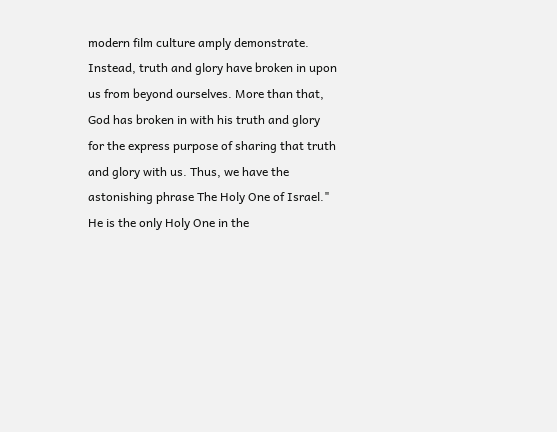modern film culture amply demonstrate.
Instead, truth and glory have broken in upon us from beyond ourselves. More than that, God has broken in with his truth and glory for the express purpose of sharing that truth and glory with us. Thus, we have the astonishing phrase The Holy One of Israel." He is the only Holy One in the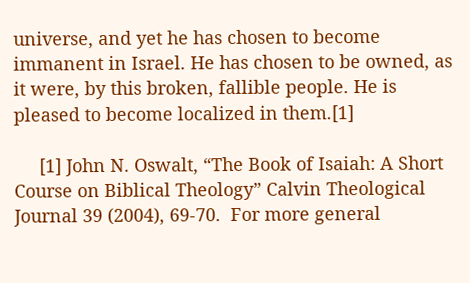universe, and yet he has chosen to become immanent in Israel. He has chosen to be owned, as it were, by this broken, fallible people. He is pleased to become localized in them.[1]

     [1] John N. Oswalt, “The Book of Isaiah: A Short Course on Biblical Theology” Calvin Theological Journal 39 (2004), 69-70.  For more general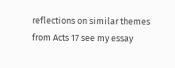reflections on similar themes from Acts 17 see my essay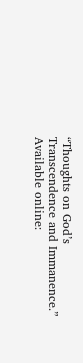“Thoughts on God’s Transcendence and Immanence.”  Available online: